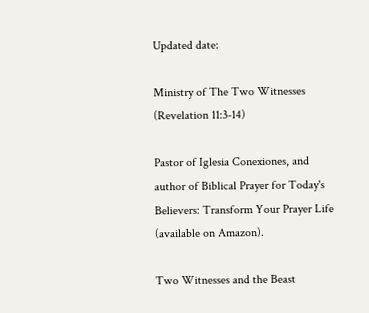Updated date:

Ministry of The Two Witnesses (Revelation 11:3-14)

Pastor of Iglesia Conexiones, and author of Biblical Prayer for Today's Believers: Transform Your Prayer Life (available on Amazon).

Two Witnesses and the Beast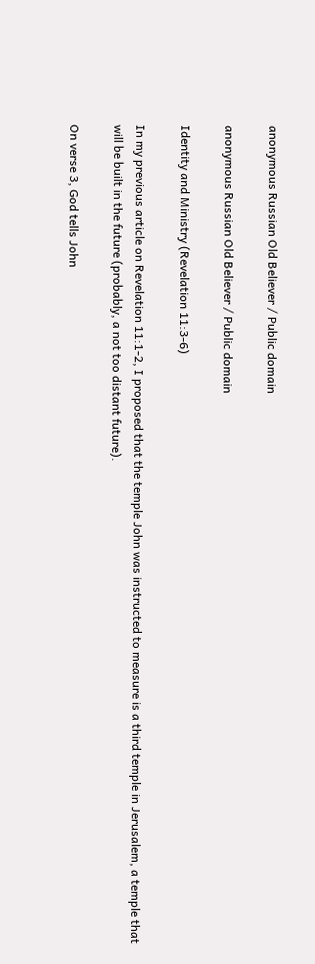anonymous Russian Old Believer / Public domain

anonymous Russian Old Believer / Public domain

Identity and Ministry (Revelation 11:3-6)

In my previous article on Revelation 11:1-2, I proposed that the temple John was instructed to measure is a third temple in Jerusalem, a temple that will be built in the future (probably, a not too distant future).

On verse 3, God tells John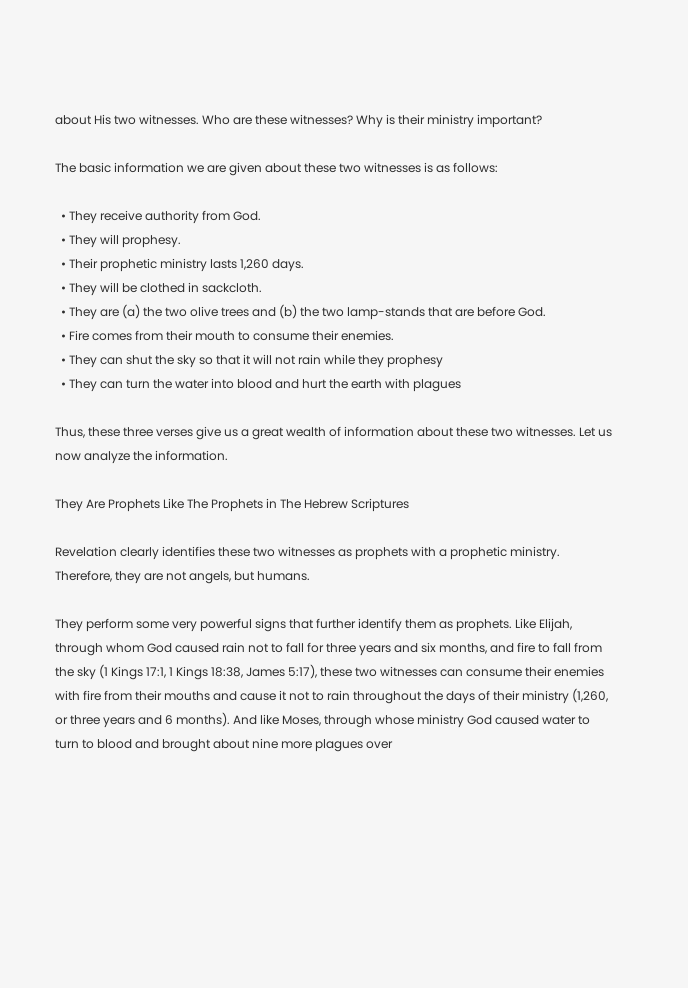about His two witnesses. Who are these witnesses? Why is their ministry important?

The basic information we are given about these two witnesses is as follows:

  • They receive authority from God.
  • They will prophesy.
  • Their prophetic ministry lasts 1,260 days.
  • They will be clothed in sackcloth.
  • They are (a) the two olive trees and (b) the two lamp-stands that are before God.
  • Fire comes from their mouth to consume their enemies.
  • They can shut the sky so that it will not rain while they prophesy
  • They can turn the water into blood and hurt the earth with plagues

Thus, these three verses give us a great wealth of information about these two witnesses. Let us now analyze the information.

They Are Prophets Like The Prophets in The Hebrew Scriptures

Revelation clearly identifies these two witnesses as prophets with a prophetic ministry. Therefore, they are not angels, but humans.

They perform some very powerful signs that further identify them as prophets. Like Elijah, through whom God caused rain not to fall for three years and six months, and fire to fall from the sky (1 Kings 17:1, 1 Kings 18:38, James 5:17), these two witnesses can consume their enemies with fire from their mouths and cause it not to rain throughout the days of their ministry (1,260, or three years and 6 months). And like Moses, through whose ministry God caused water to turn to blood and brought about nine more plagues over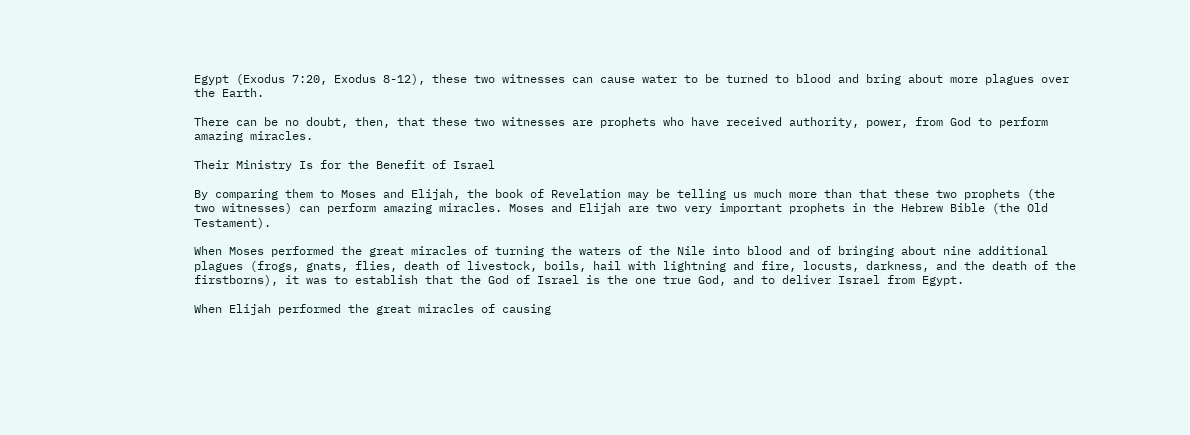Egypt (Exodus 7:20, Exodus 8-12), these two witnesses can cause water to be turned to blood and bring about more plagues over the Earth.

There can be no doubt, then, that these two witnesses are prophets who have received authority, power, from God to perform amazing miracles.

Their Ministry Is for the Benefit of Israel

By comparing them to Moses and Elijah, the book of Revelation may be telling us much more than that these two prophets (the two witnesses) can perform amazing miracles. Moses and Elijah are two very important prophets in the Hebrew Bible (the Old Testament).

When Moses performed the great miracles of turning the waters of the Nile into blood and of bringing about nine additional plagues (frogs, gnats, flies, death of livestock, boils, hail with lightning and fire, locusts, darkness, and the death of the firstborns), it was to establish that the God of Israel is the one true God, and to deliver Israel from Egypt.

When Elijah performed the great miracles of causing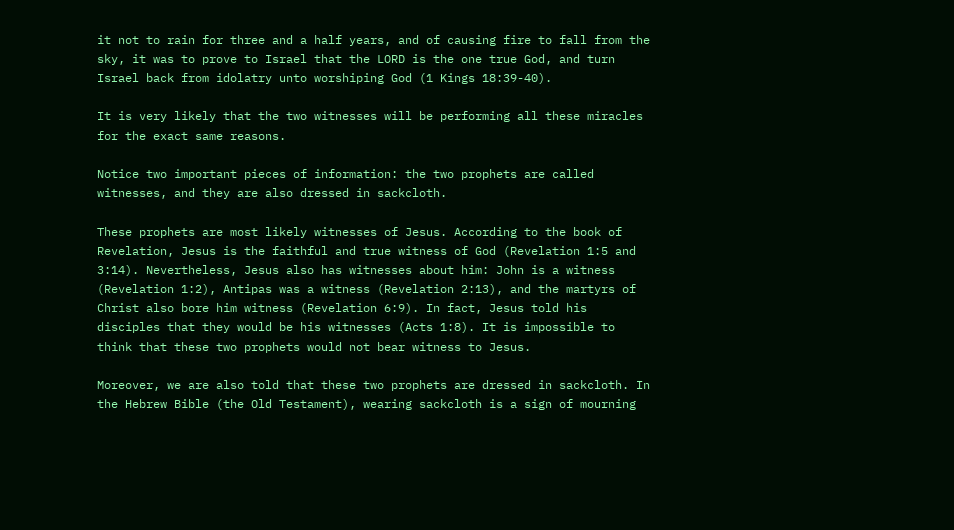it not to rain for three and a half years, and of causing fire to fall from the sky, it was to prove to Israel that the LORD is the one true God, and turn Israel back from idolatry unto worshiping God (1 Kings 18:39-40).

It is very likely that the two witnesses will be performing all these miracles for the exact same reasons.

Notice two important pieces of information: the two prophets are called witnesses, and they are also dressed in sackcloth.

These prophets are most likely witnesses of Jesus. According to the book of Revelation, Jesus is the faithful and true witness of God (Revelation 1:5 and 3:14). Nevertheless, Jesus also has witnesses about him: John is a witness (Revelation 1:2), Antipas was a witness (Revelation 2:13), and the martyrs of Christ also bore him witness (Revelation 6:9). In fact, Jesus told his disciples that they would be his witnesses (Acts 1:8). It is impossible to think that these two prophets would not bear witness to Jesus.

Moreover, we are also told that these two prophets are dressed in sackcloth. In the Hebrew Bible (the Old Testament), wearing sackcloth is a sign of mourning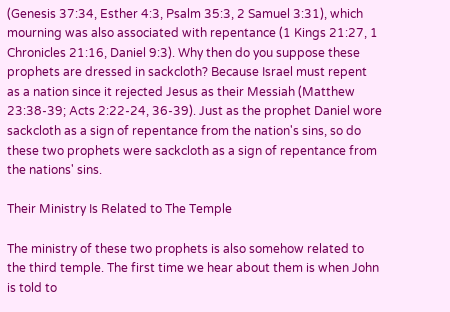(Genesis 37:34, Esther 4:3, Psalm 35:3, 2 Samuel 3:31), which mourning was also associated with repentance (1 Kings 21:27, 1 Chronicles 21:16, Daniel 9:3). Why then do you suppose these prophets are dressed in sackcloth? Because Israel must repent as a nation since it rejected Jesus as their Messiah (Matthew 23:38-39; Acts 2:22-24, 36-39). Just as the prophet Daniel wore sackcloth as a sign of repentance from the nation's sins, so do these two prophets were sackcloth as a sign of repentance from the nations' sins.

Their Ministry Is Related to The Temple

The ministry of these two prophets is also somehow related to the third temple. The first time we hear about them is when John is told to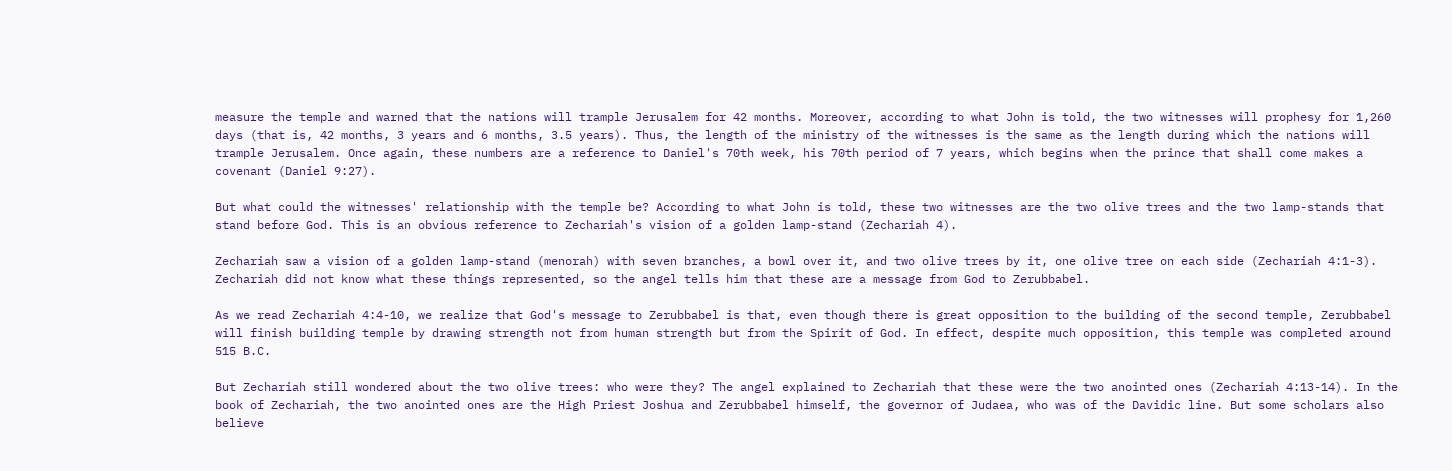measure the temple and warned that the nations will trample Jerusalem for 42 months. Moreover, according to what John is told, the two witnesses will prophesy for 1,260 days (that is, 42 months, 3 years and 6 months, 3.5 years). Thus, the length of the ministry of the witnesses is the same as the length during which the nations will trample Jerusalem. Once again, these numbers are a reference to Daniel's 70th week, his 70th period of 7 years, which begins when the prince that shall come makes a covenant (Daniel 9:27).

But what could the witnesses' relationship with the temple be? According to what John is told, these two witnesses are the two olive trees and the two lamp-stands that stand before God. This is an obvious reference to Zechariah's vision of a golden lamp-stand (Zechariah 4).

Zechariah saw a vision of a golden lamp-stand (menorah) with seven branches, a bowl over it, and two olive trees by it, one olive tree on each side (Zechariah 4:1-3). Zechariah did not know what these things represented, so the angel tells him that these are a message from God to Zerubbabel.

As we read Zechariah 4:4-10, we realize that God's message to Zerubbabel is that, even though there is great opposition to the building of the second temple, Zerubbabel will finish building temple by drawing strength not from human strength but from the Spirit of God. In effect, despite much opposition, this temple was completed around 515 B.C.

But Zechariah still wondered about the two olive trees: who were they? The angel explained to Zechariah that these were the two anointed ones (Zechariah 4:13-14). In the book of Zechariah, the two anointed ones are the High Priest Joshua and Zerubbabel himself, the governor of Judaea, who was of the Davidic line. But some scholars also believe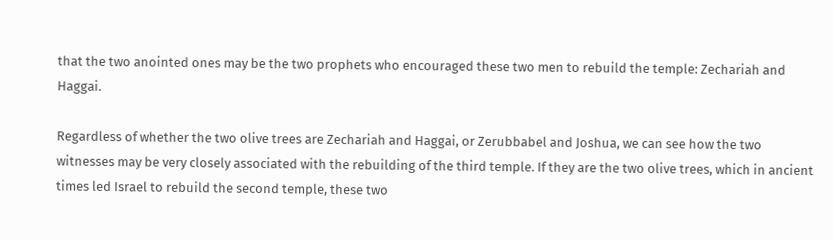that the two anointed ones may be the two prophets who encouraged these two men to rebuild the temple: Zechariah and Haggai.

Regardless of whether the two olive trees are Zechariah and Haggai, or Zerubbabel and Joshua, we can see how the two witnesses may be very closely associated with the rebuilding of the third temple. If they are the two olive trees, which in ancient times led Israel to rebuild the second temple, these two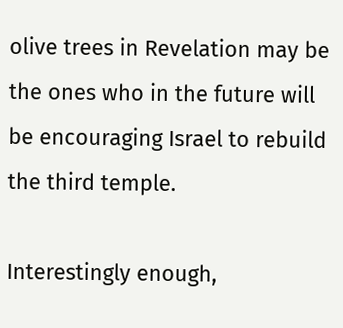olive trees in Revelation may be the ones who in the future will be encouraging Israel to rebuild the third temple.

Interestingly enough,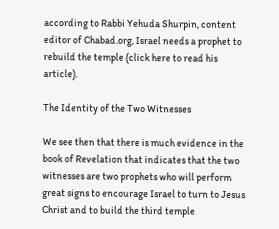according to Rabbi Yehuda Shurpin, content editor of Chabad.org, Israel needs a prophet to rebuild the temple (click here to read his article).

The Identity of the Two Witnesses

We see then that there is much evidence in the book of Revelation that indicates that the two witnesses are two prophets who will perform great signs to encourage Israel to turn to Jesus Christ and to build the third temple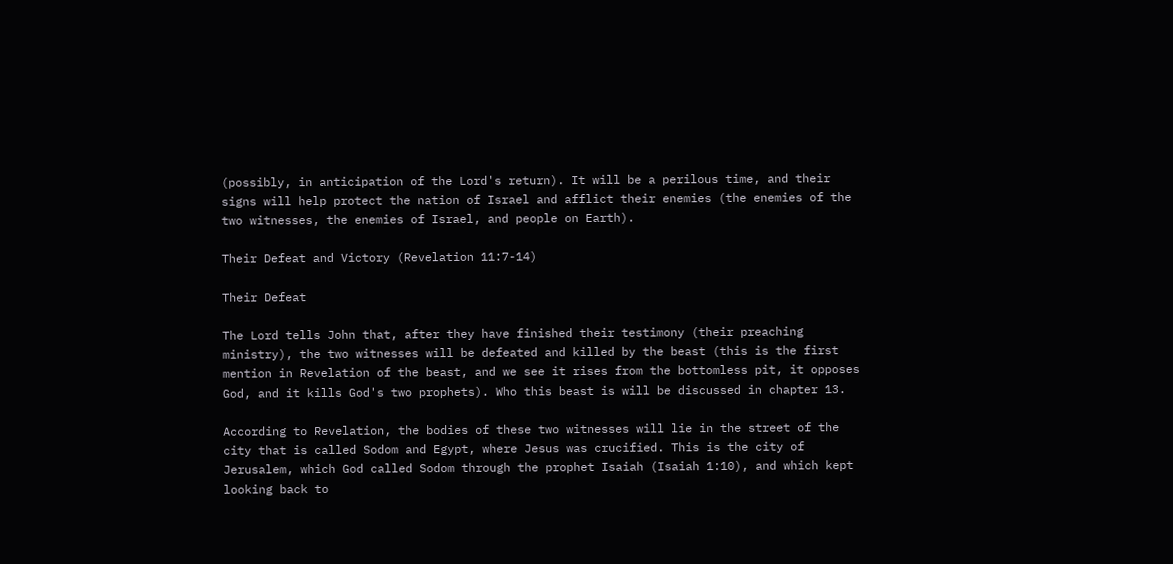(possibly, in anticipation of the Lord's return). It will be a perilous time, and their signs will help protect the nation of Israel and afflict their enemies (the enemies of the two witnesses, the enemies of Israel, and people on Earth).

Their Defeat and Victory (Revelation 11:7-14)

Their Defeat

The Lord tells John that, after they have finished their testimony (their preaching ministry), the two witnesses will be defeated and killed by the beast (this is the first mention in Revelation of the beast, and we see it rises from the bottomless pit, it opposes God, and it kills God's two prophets). Who this beast is will be discussed in chapter 13.

According to Revelation, the bodies of these two witnesses will lie in the street of the city that is called Sodom and Egypt, where Jesus was crucified. This is the city of Jerusalem, which God called Sodom through the prophet Isaiah (Isaiah 1:10), and which kept looking back to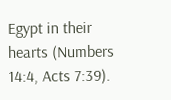Egypt in their hearts (Numbers 14:4, Acts 7:39).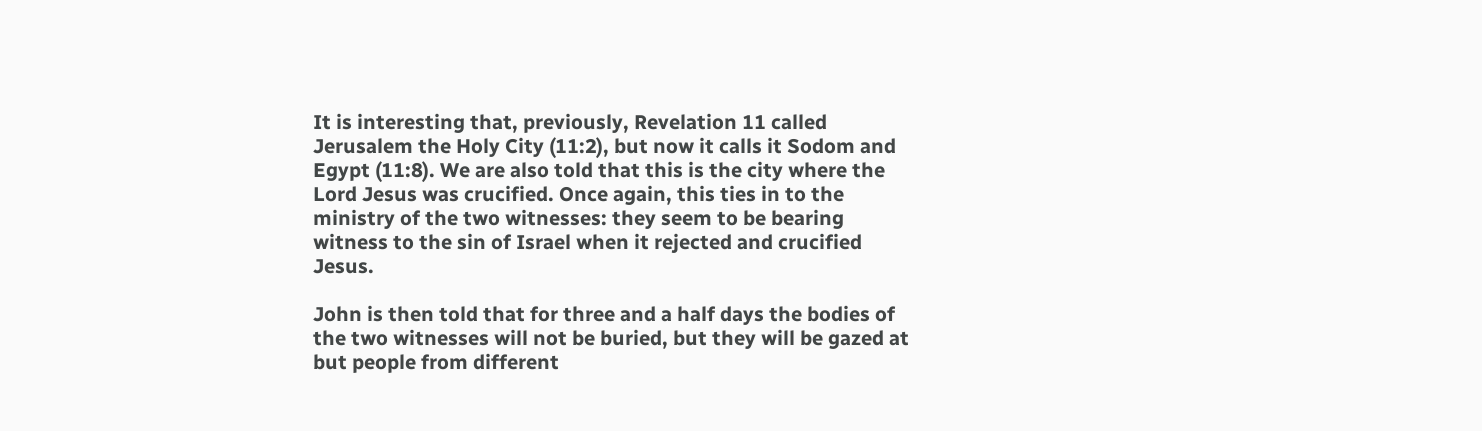It is interesting that, previously, Revelation 11 called Jerusalem the Holy City (11:2), but now it calls it Sodom and Egypt (11:8). We are also told that this is the city where the Lord Jesus was crucified. Once again, this ties in to the ministry of the two witnesses: they seem to be bearing witness to the sin of Israel when it rejected and crucified Jesus.

John is then told that for three and a half days the bodies of the two witnesses will not be buried, but they will be gazed at but people from different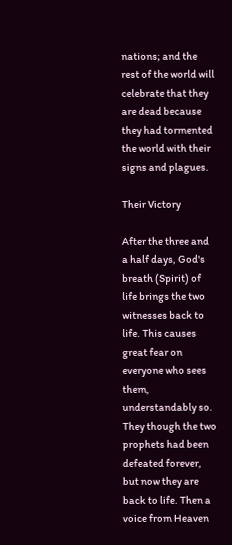nations; and the rest of the world will celebrate that they are dead because they had tormented the world with their signs and plagues.

Their Victory

After the three and a half days, God's breath (Spirit) of life brings the two witnesses back to life. This causes great fear on everyone who sees them, understandably so. They though the two prophets had been defeated forever, but now they are back to life. Then a voice from Heaven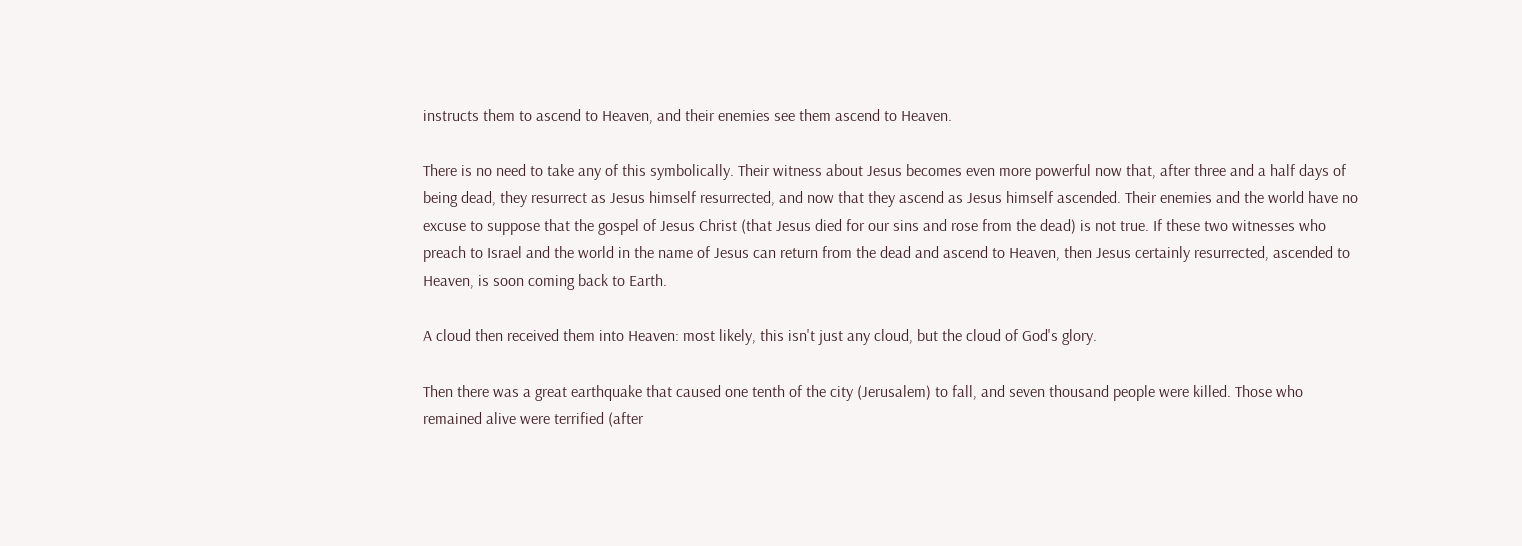instructs them to ascend to Heaven, and their enemies see them ascend to Heaven.

There is no need to take any of this symbolically. Their witness about Jesus becomes even more powerful now that, after three and a half days of being dead, they resurrect as Jesus himself resurrected, and now that they ascend as Jesus himself ascended. Their enemies and the world have no excuse to suppose that the gospel of Jesus Christ (that Jesus died for our sins and rose from the dead) is not true. If these two witnesses who preach to Israel and the world in the name of Jesus can return from the dead and ascend to Heaven, then Jesus certainly resurrected, ascended to Heaven, is soon coming back to Earth.

A cloud then received them into Heaven: most likely, this isn't just any cloud, but the cloud of God's glory.

Then there was a great earthquake that caused one tenth of the city (Jerusalem) to fall, and seven thousand people were killed. Those who remained alive were terrified (after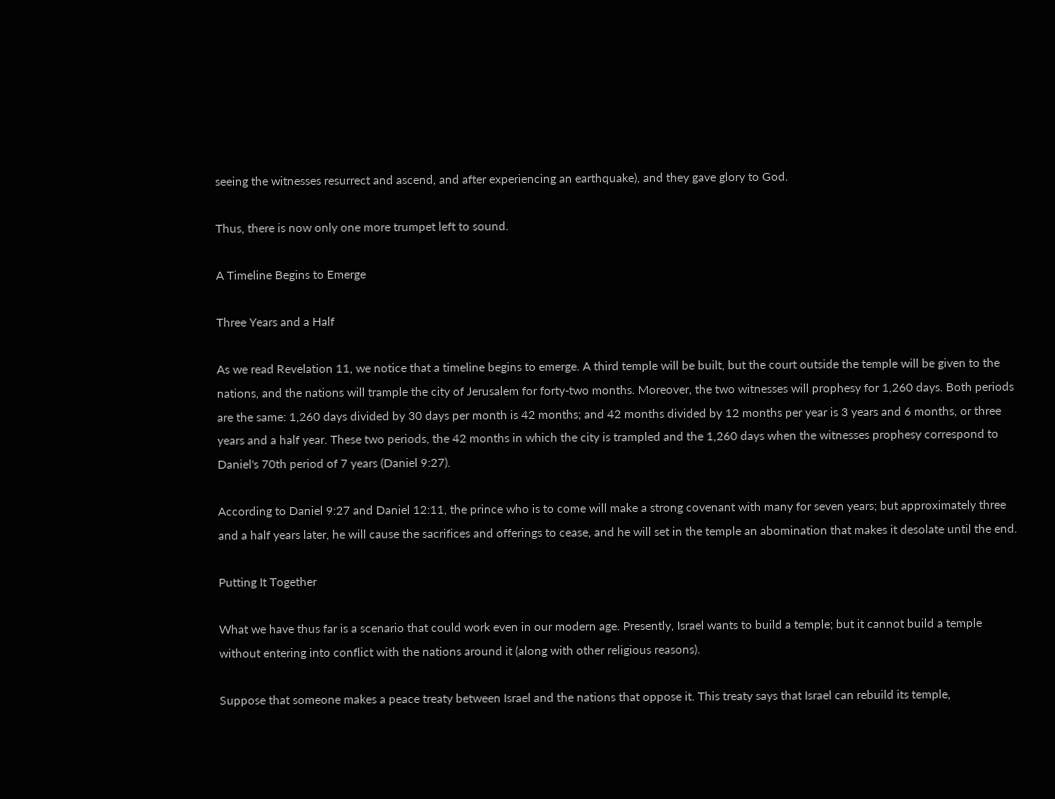seeing the witnesses resurrect and ascend, and after experiencing an earthquake), and they gave glory to God.

Thus, there is now only one more trumpet left to sound.

A Timeline Begins to Emerge

Three Years and a Half

As we read Revelation 11, we notice that a timeline begins to emerge. A third temple will be built, but the court outside the temple will be given to the nations, and the nations will trample the city of Jerusalem for forty-two months. Moreover, the two witnesses will prophesy for 1,260 days. Both periods are the same: 1,260 days divided by 30 days per month is 42 months; and 42 months divided by 12 months per year is 3 years and 6 months, or three years and a half year. These two periods, the 42 months in which the city is trampled and the 1,260 days when the witnesses prophesy correspond to Daniel's 70th period of 7 years (Daniel 9:27).

According to Daniel 9:27 and Daniel 12:11, the prince who is to come will make a strong covenant with many for seven years; but approximately three and a half years later, he will cause the sacrifices and offerings to cease, and he will set in the temple an abomination that makes it desolate until the end.

Putting It Together

What we have thus far is a scenario that could work even in our modern age. Presently, Israel wants to build a temple; but it cannot build a temple without entering into conflict with the nations around it (along with other religious reasons).

Suppose that someone makes a peace treaty between Israel and the nations that oppose it. This treaty says that Israel can rebuild its temple,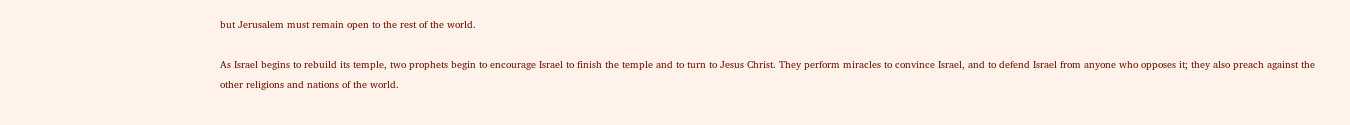but Jerusalem must remain open to the rest of the world.

As Israel begins to rebuild its temple, two prophets begin to encourage Israel to finish the temple and to turn to Jesus Christ. They perform miracles to convince Israel, and to defend Israel from anyone who opposes it; they also preach against the other religions and nations of the world.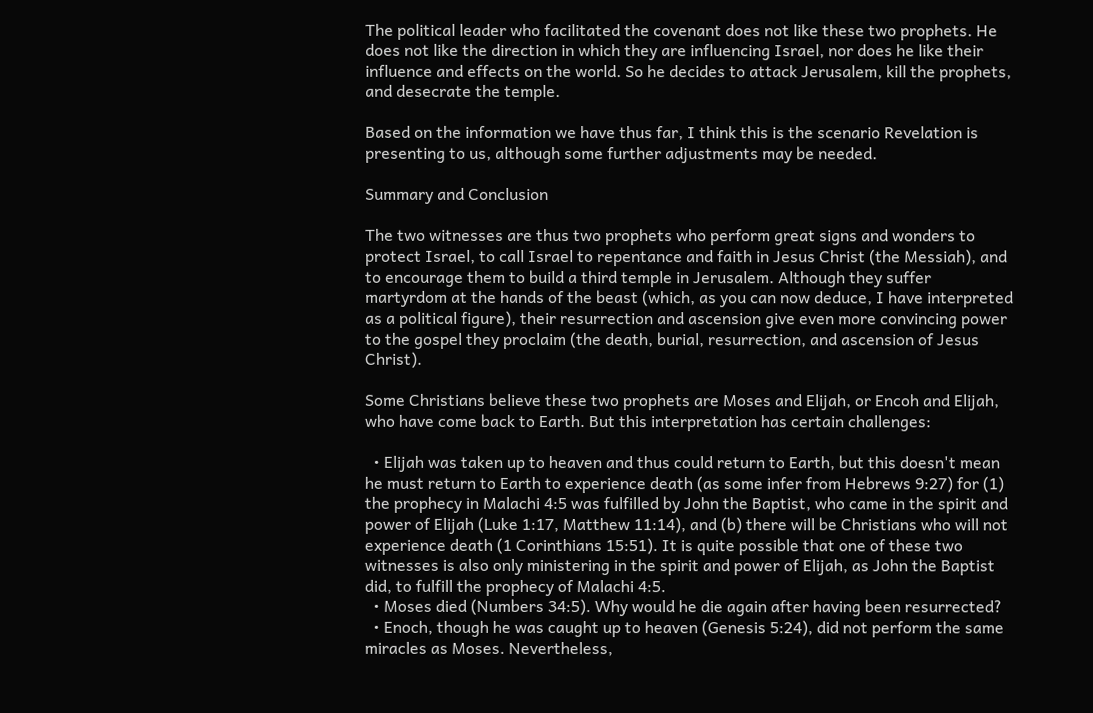The political leader who facilitated the covenant does not like these two prophets. He does not like the direction in which they are influencing Israel, nor does he like their influence and effects on the world. So he decides to attack Jerusalem, kill the prophets, and desecrate the temple.

Based on the information we have thus far, I think this is the scenario Revelation is presenting to us, although some further adjustments may be needed.

Summary and Conclusion

The two witnesses are thus two prophets who perform great signs and wonders to protect Israel, to call Israel to repentance and faith in Jesus Christ (the Messiah), and to encourage them to build a third temple in Jerusalem. Although they suffer martyrdom at the hands of the beast (which, as you can now deduce, I have interpreted as a political figure), their resurrection and ascension give even more convincing power to the gospel they proclaim (the death, burial, resurrection, and ascension of Jesus Christ).

Some Christians believe these two prophets are Moses and Elijah, or Encoh and Elijah, who have come back to Earth. But this interpretation has certain challenges:

  • Elijah was taken up to heaven and thus could return to Earth, but this doesn't mean he must return to Earth to experience death (as some infer from Hebrews 9:27) for (1) the prophecy in Malachi 4:5 was fulfilled by John the Baptist, who came in the spirit and power of Elijah (Luke 1:17, Matthew 11:14), and (b) there will be Christians who will not experience death (1 Corinthians 15:51). It is quite possible that one of these two witnesses is also only ministering in the spirit and power of Elijah, as John the Baptist did, to fulfill the prophecy of Malachi 4:5.
  • Moses died (Numbers 34:5). Why would he die again after having been resurrected?
  • Enoch, though he was caught up to heaven (Genesis 5:24), did not perform the same miracles as Moses. Nevertheless,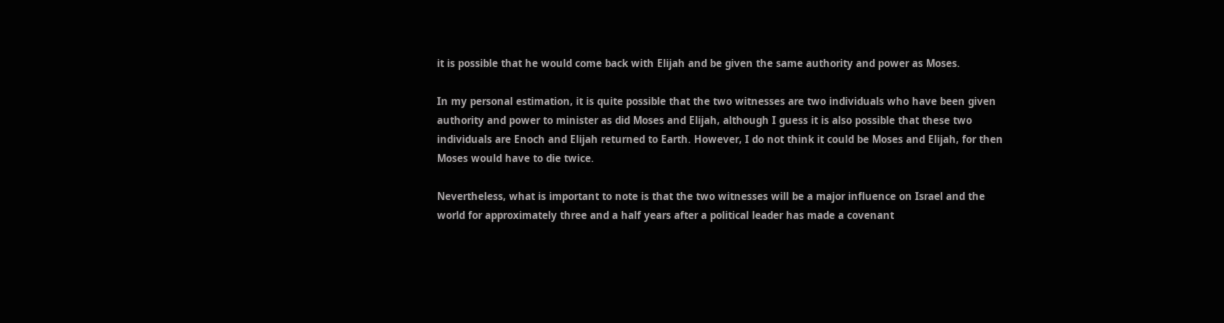it is possible that he would come back with Elijah and be given the same authority and power as Moses.

In my personal estimation, it is quite possible that the two witnesses are two individuals who have been given authority and power to minister as did Moses and Elijah, although I guess it is also possible that these two individuals are Enoch and Elijah returned to Earth. However, I do not think it could be Moses and Elijah, for then Moses would have to die twice.

Nevertheless, what is important to note is that the two witnesses will be a major influence on Israel and the world for approximately three and a half years after a political leader has made a covenant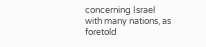concerning Israel with many nations, as foretold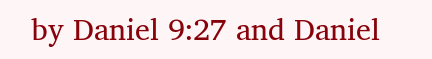by Daniel 9:27 and Daniel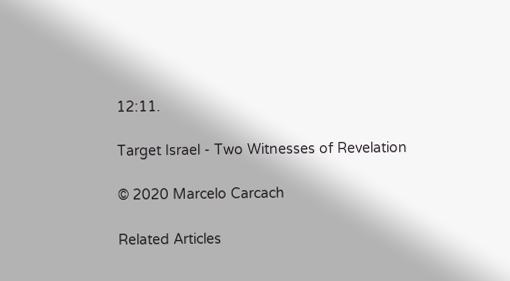12:11.

Target Israel - Two Witnesses of Revelation

© 2020 Marcelo Carcach

Related Articles